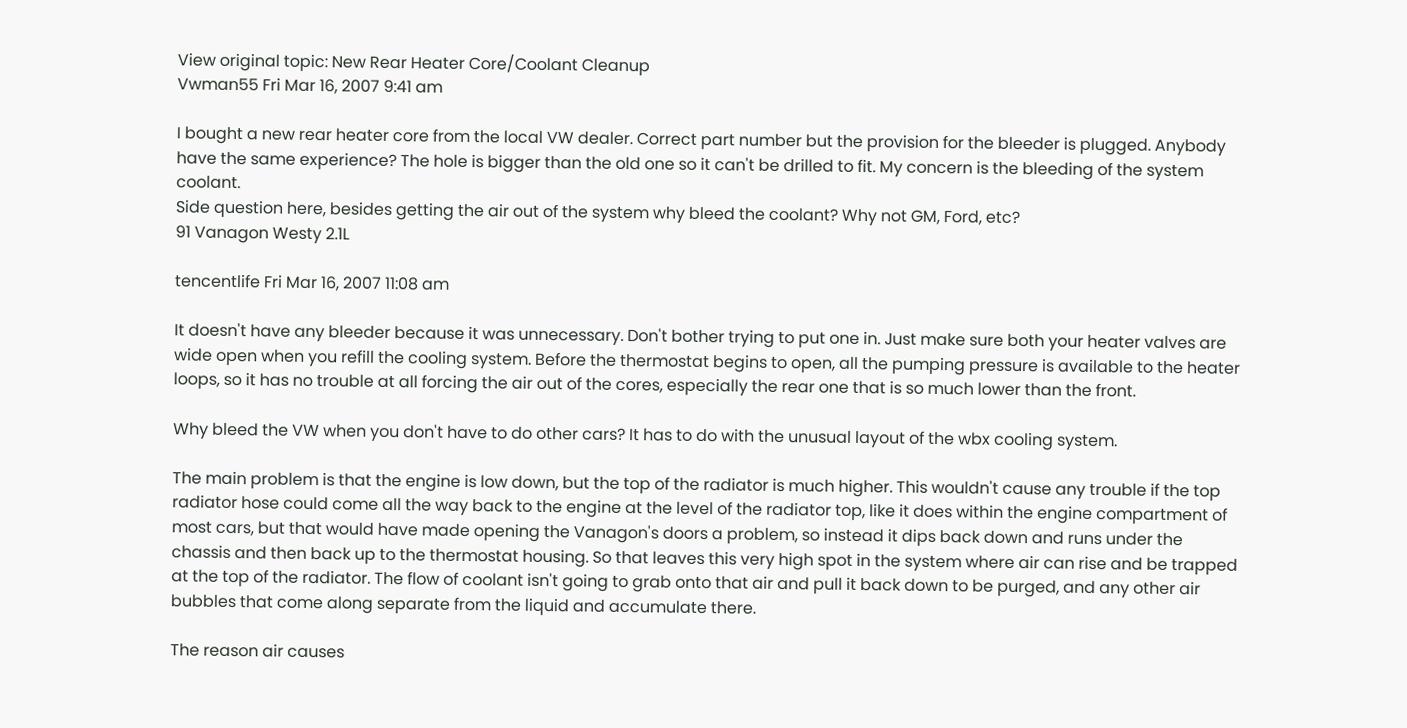View original topic: New Rear Heater Core/Coolant Cleanup
Vwman55 Fri Mar 16, 2007 9:41 am

I bought a new rear heater core from the local VW dealer. Correct part number but the provision for the bleeder is plugged. Anybody have the same experience? The hole is bigger than the old one so it can't be drilled to fit. My concern is the bleeding of the system coolant.
Side question here, besides getting the air out of the system why bleed the coolant? Why not GM, Ford, etc?
91 Vanagon Westy 2.1L

tencentlife Fri Mar 16, 2007 11:08 am

It doesn't have any bleeder because it was unnecessary. Don't bother trying to put one in. Just make sure both your heater valves are wide open when you refill the cooling system. Before the thermostat begins to open, all the pumping pressure is available to the heater loops, so it has no trouble at all forcing the air out of the cores, especially the rear one that is so much lower than the front.

Why bleed the VW when you don't have to do other cars? It has to do with the unusual layout of the wbx cooling system.

The main problem is that the engine is low down, but the top of the radiator is much higher. This wouldn't cause any trouble if the top radiator hose could come all the way back to the engine at the level of the radiator top, like it does within the engine compartment of most cars, but that would have made opening the Vanagon's doors a problem, so instead it dips back down and runs under the chassis and then back up to the thermostat housing. So that leaves this very high spot in the system where air can rise and be trapped at the top of the radiator. The flow of coolant isn't going to grab onto that air and pull it back down to be purged, and any other air bubbles that come along separate from the liquid and accumulate there.

The reason air causes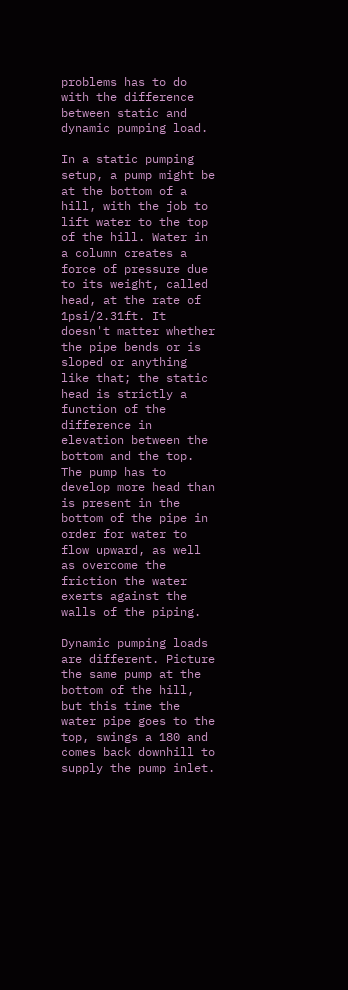problems has to do with the difference between static and dynamic pumping load.

In a static pumping setup, a pump might be at the bottom of a hill, with the job to lift water to the top of the hill. Water in a column creates a force of pressure due to its weight, called head, at the rate of 1psi/2.31ft. It doesn't matter whether the pipe bends or is sloped or anything like that; the static head is strictly a function of the difference in elevation between the bottom and the top. The pump has to develop more head than is present in the bottom of the pipe in order for water to flow upward, as well as overcome the friction the water exerts against the walls of the piping.

Dynamic pumping loads are different. Picture the same pump at the bottom of the hill, but this time the water pipe goes to the top, swings a 180 and comes back downhill to supply the pump inlet.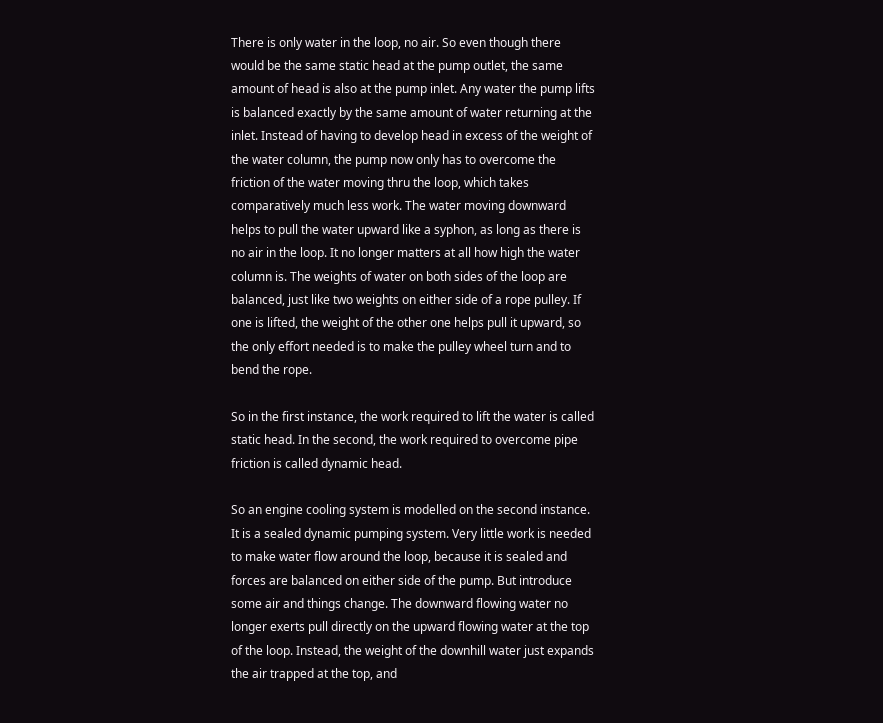There is only water in the loop, no air. So even though there would be the same static head at the pump outlet, the same amount of head is also at the pump inlet. Any water the pump lifts is balanced exactly by the same amount of water returning at the inlet. Instead of having to develop head in excess of the weight of the water column, the pump now only has to overcome the friction of the water moving thru the loop, which takes comparatively much less work. The water moving downward helps to pull the water upward like a syphon, as long as there is no air in the loop. It no longer matters at all how high the water column is. The weights of water on both sides of the loop are balanced, just like two weights on either side of a rope pulley. If one is lifted, the weight of the other one helps pull it upward, so the only effort needed is to make the pulley wheel turn and to bend the rope.

So in the first instance, the work required to lift the water is called static head. In the second, the work required to overcome pipe friction is called dynamic head.

So an engine cooling system is modelled on the second instance. It is a sealed dynamic pumping system. Very little work is needed to make water flow around the loop, because it is sealed and forces are balanced on either side of the pump. But introduce some air and things change. The downward flowing water no longer exerts pull directly on the upward flowing water at the top of the loop. Instead, the weight of the downhill water just expands the air trapped at the top, and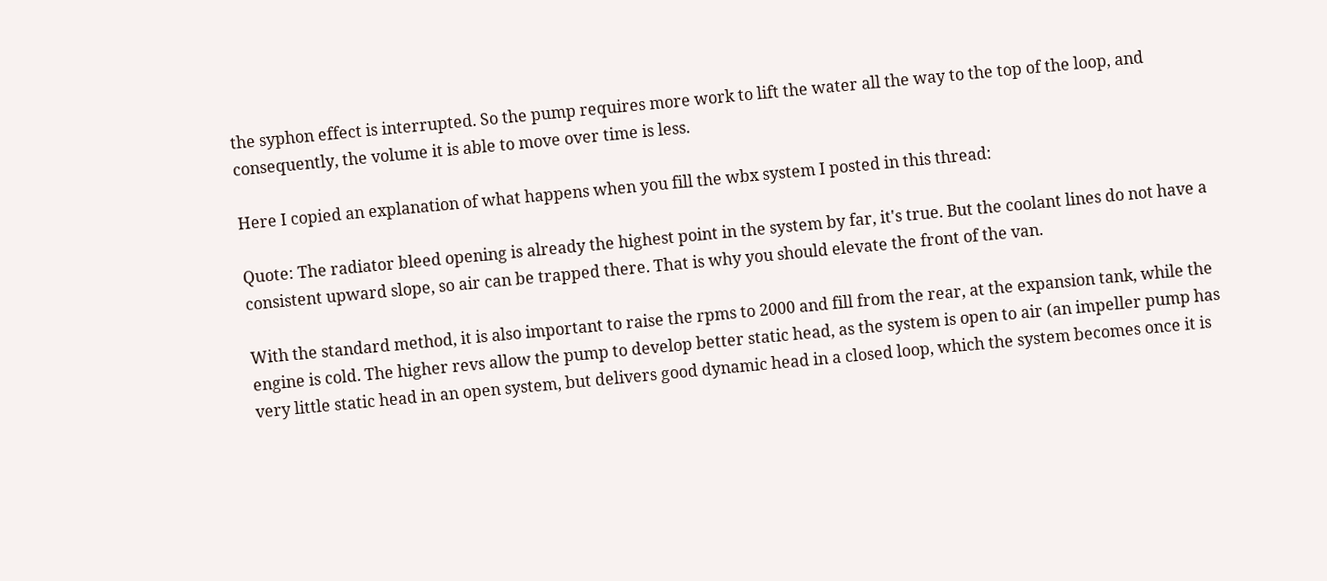the syphon effect is interrupted. So the pump requires more work to lift the water all the way to the top of the loop, and consequently, the volume it is able to move over time is less.

Here I copied an explanation of what happens when you fill the wbx system I posted in this thread:

Quote: The radiator bleed opening is already the highest point in the system by far, it's true. But the coolant lines do not have a consistent upward slope, so air can be trapped there. That is why you should elevate the front of the van.

With the standard method, it is also important to raise the rpms to 2000 and fill from the rear, at the expansion tank, while the engine is cold. The higher revs allow the pump to develop better static head, as the system is open to air (an impeller pump has very little static head in an open system, but delivers good dynamic head in a closed loop, which the system becomes once it is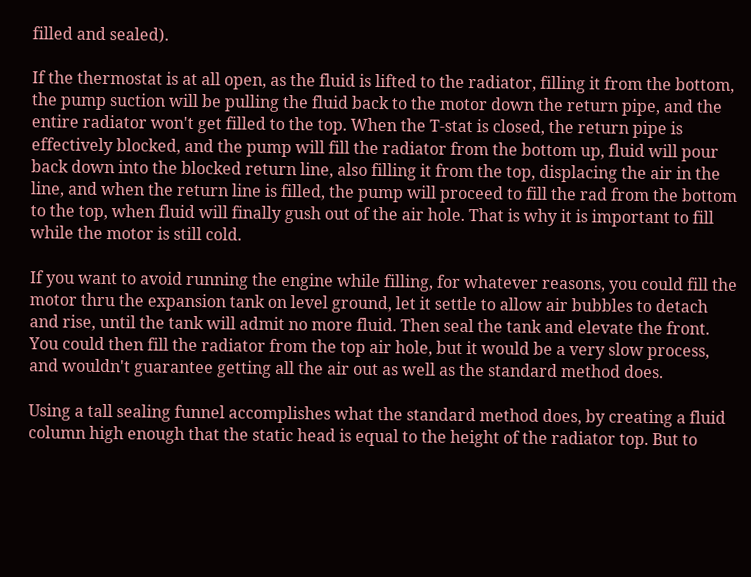filled and sealed).

If the thermostat is at all open, as the fluid is lifted to the radiator, filling it from the bottom, the pump suction will be pulling the fluid back to the motor down the return pipe, and the entire radiator won't get filled to the top. When the T-stat is closed, the return pipe is effectively blocked, and the pump will fill the radiator from the bottom up, fluid will pour back down into the blocked return line, also filling it from the top, displacing the air in the line, and when the return line is filled, the pump will proceed to fill the rad from the bottom to the top, when fluid will finally gush out of the air hole. That is why it is important to fill while the motor is still cold.

If you want to avoid running the engine while filling, for whatever reasons, you could fill the motor thru the expansion tank on level ground, let it settle to allow air bubbles to detach and rise, until the tank will admit no more fluid. Then seal the tank and elevate the front. You could then fill the radiator from the top air hole, but it would be a very slow process, and wouldn't guarantee getting all the air out as well as the standard method does.

Using a tall sealing funnel accomplishes what the standard method does, by creating a fluid column high enough that the static head is equal to the height of the radiator top. But to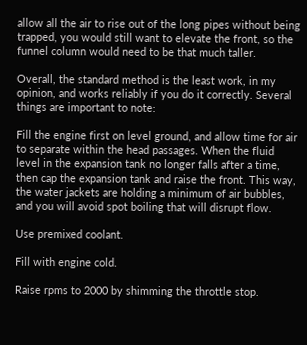allow all the air to rise out of the long pipes without being trapped, you would still want to elevate the front, so the funnel column would need to be that much taller.

Overall, the standard method is the least work, in my opinion, and works reliably if you do it correctly. Several things are important to note:

Fill the engine first on level ground, and allow time for air to separate within the head passages. When the fluid level in the expansion tank no longer falls after a time, then cap the expansion tank and raise the front. This way, the water jackets are holding a minimum of air bubbles, and you will avoid spot boiling that will disrupt flow.

Use premixed coolant.

Fill with engine cold.

Raise rpms to 2000 by shimming the throttle stop.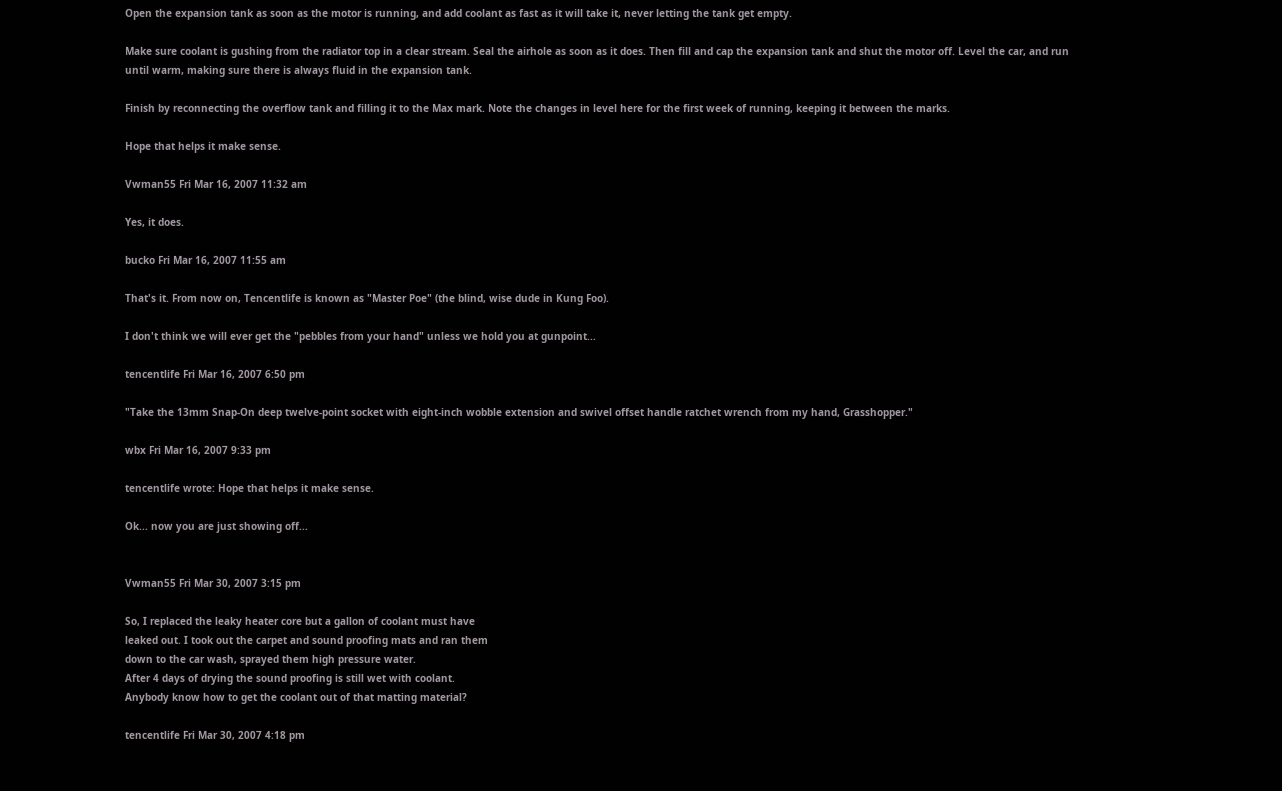Open the expansion tank as soon as the motor is running, and add coolant as fast as it will take it, never letting the tank get empty.

Make sure coolant is gushing from the radiator top in a clear stream. Seal the airhole as soon as it does. Then fill and cap the expansion tank and shut the motor off. Level the car, and run until warm, making sure there is always fluid in the expansion tank.

Finish by reconnecting the overflow tank and filling it to the Max mark. Note the changes in level here for the first week of running, keeping it between the marks.

Hope that helps it make sense.

Vwman55 Fri Mar 16, 2007 11:32 am

Yes, it does.

bucko Fri Mar 16, 2007 11:55 am

That's it. From now on, Tencentlife is known as "Master Poe" (the blind, wise dude in Kung Foo).

I don't think we will ever get the "pebbles from your hand" unless we hold you at gunpoint...

tencentlife Fri Mar 16, 2007 6:50 pm

"Take the 13mm Snap-On deep twelve-point socket with eight-inch wobble extension and swivel offset handle ratchet wrench from my hand, Grasshopper."

wbx Fri Mar 16, 2007 9:33 pm

tencentlife wrote: Hope that helps it make sense.

Ok... now you are just showing off...


Vwman55 Fri Mar 30, 2007 3:15 pm

So, I replaced the leaky heater core but a gallon of coolant must have
leaked out. I took out the carpet and sound proofing mats and ran them
down to the car wash, sprayed them high pressure water.
After 4 days of drying the sound proofing is still wet with coolant.
Anybody know how to get the coolant out of that matting material?

tencentlife Fri Mar 30, 2007 4:18 pm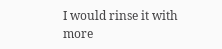I would rinse it with more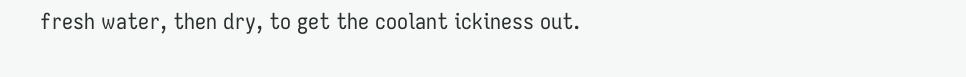fresh water, then dry, to get the coolant ickiness out.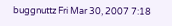buggnuttz Fri Mar 30, 2007 7:18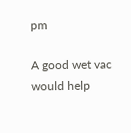pm

A good wet vac would help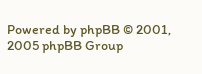Powered by phpBB © 2001, 2005 phpBB Group